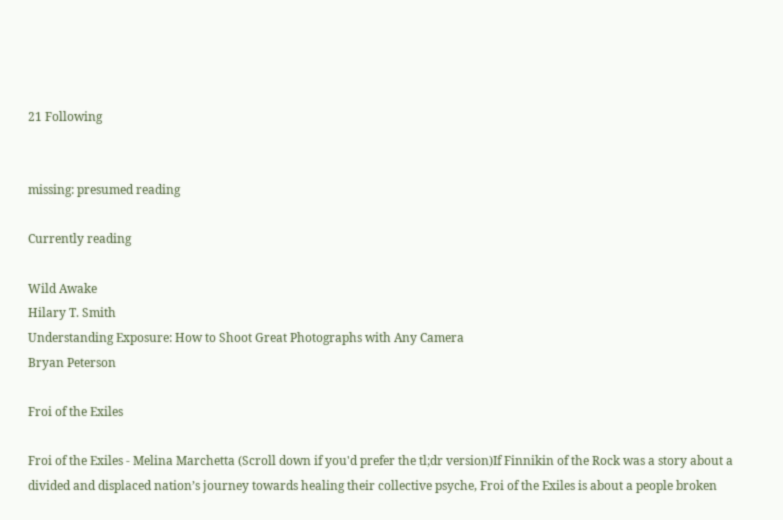21 Following


missing: presumed reading

Currently reading

Wild Awake
Hilary T. Smith
Understanding Exposure: How to Shoot Great Photographs with Any Camera
Bryan Peterson

Froi of the Exiles

Froi of the Exiles - Melina Marchetta (Scroll down if you'd prefer the tl;dr version)If Finnikin of the Rock was a story about a divided and displaced nation’s journey towards healing their collective psyche, Froi of the Exiles is about a people broken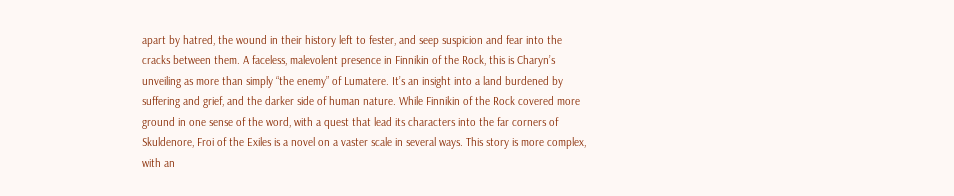apart by hatred, the wound in their history left to fester, and seep suspicion and fear into the cracks between them. A faceless, malevolent presence in Finnikin of the Rock, this is Charyn’s unveiling as more than simply “the enemy” of Lumatere. It’s an insight into a land burdened by suffering and grief, and the darker side of human nature. While Finnikin of the Rock covered more ground in one sense of the word, with a quest that lead its characters into the far corners of Skuldenore, Froi of the Exiles is a novel on a vaster scale in several ways. This story is more complex, with an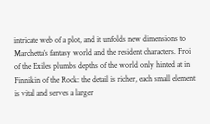intricate web of a plot, and it unfolds new dimensions to Marchetta’s fantasy world and the resident characters. Froi of the Exiles plumbs depths of the world only hinted at in Finnikin of the Rock: the detail is richer, each small element is vital and serves a larger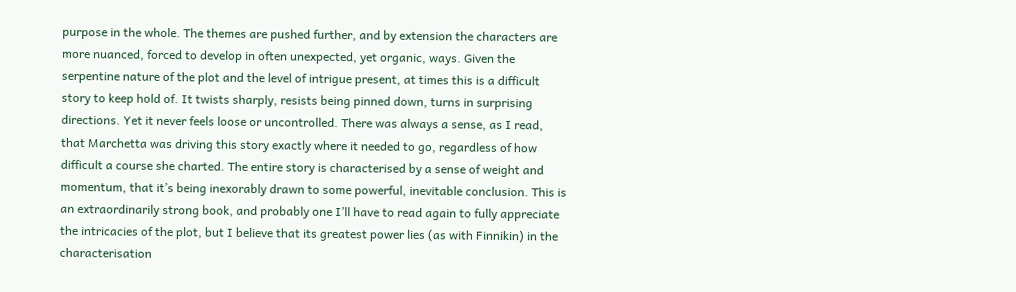purpose in the whole. The themes are pushed further, and by extension the characters are more nuanced, forced to develop in often unexpected, yet organic, ways. Given the serpentine nature of the plot and the level of intrigue present, at times this is a difficult story to keep hold of. It twists sharply, resists being pinned down, turns in surprising directions. Yet it never feels loose or uncontrolled. There was always a sense, as I read, that Marchetta was driving this story exactly where it needed to go, regardless of how difficult a course she charted. The entire story is characterised by a sense of weight and momentum, that it’s being inexorably drawn to some powerful, inevitable conclusion. This is an extraordinarily strong book, and probably one I’ll have to read again to fully appreciate the intricacies of the plot, but I believe that its greatest power lies (as with Finnikin) in the characterisation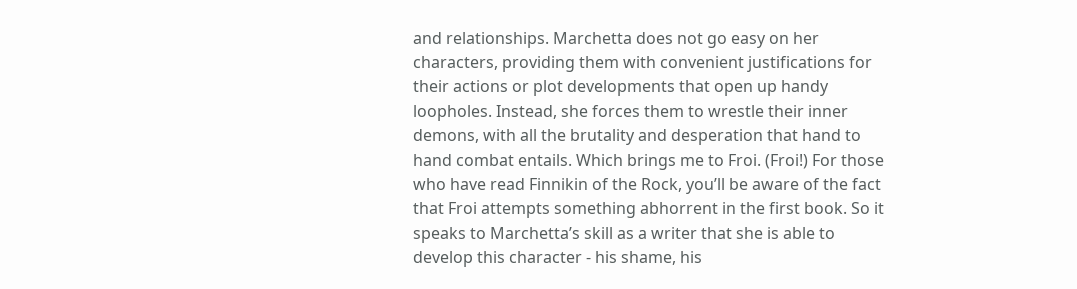and relationships. Marchetta does not go easy on her characters, providing them with convenient justifications for their actions or plot developments that open up handy loopholes. Instead, she forces them to wrestle their inner demons, with all the brutality and desperation that hand to hand combat entails. Which brings me to Froi. (Froi!) For those who have read Finnikin of the Rock, you’ll be aware of the fact that Froi attempts something abhorrent in the first book. So it speaks to Marchetta’s skill as a writer that she is able to develop this character - his shame, his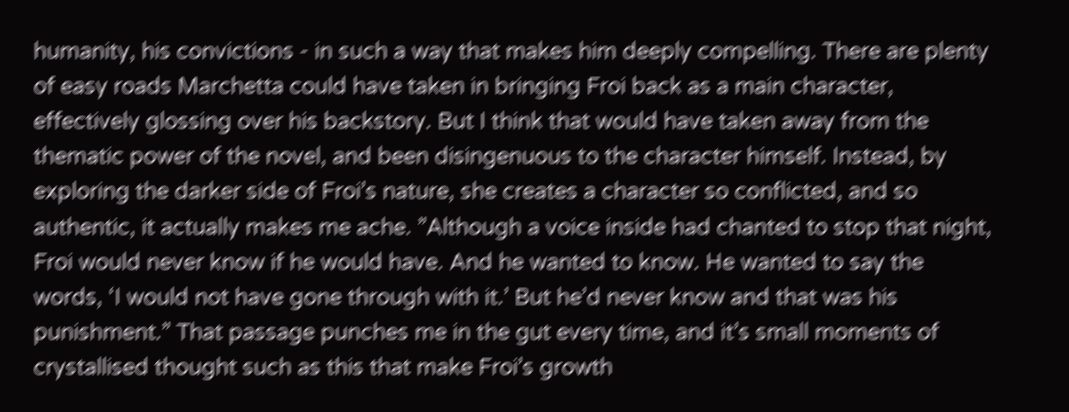humanity, his convictions - in such a way that makes him deeply compelling. There are plenty of easy roads Marchetta could have taken in bringing Froi back as a main character, effectively glossing over his backstory. But I think that would have taken away from the thematic power of the novel, and been disingenuous to the character himself. Instead, by exploring the darker side of Froi’s nature, she creates a character so conflicted, and so authentic, it actually makes me ache. ”Although a voice inside had chanted to stop that night, Froi would never know if he would have. And he wanted to know. He wanted to say the words, ‘I would not have gone through with it.’ But he’d never know and that was his punishment.” That passage punches me in the gut every time, and it’s small moments of crystallised thought such as this that make Froi’s growth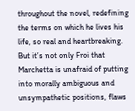throughout the novel, redefining the terms on which he lives his life, so real and heartbreaking. But it’s not only Froi that Marchetta is unafraid of putting into morally ambiguous and unsympathetic positions, flaws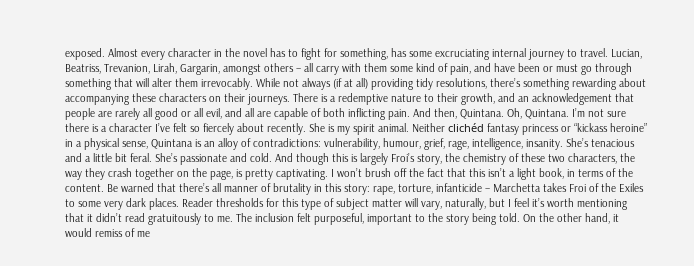exposed. Almost every character in the novel has to fight for something, has some excruciating internal journey to travel. Lucian, Beatriss, Trevanion, Lirah, Gargarin, amongst others – all carry with them some kind of pain, and have been or must go through something that will alter them irrevocably. While not always (if at all) providing tidy resolutions, there’s something rewarding about accompanying these characters on their journeys. There is a redemptive nature to their growth, and an acknowledgement that people are rarely all good or all evil, and all are capable of both inflicting pain. And then, Quintana. Oh, Quintana. I’m not sure there is a character I’ve felt so fiercely about recently. She is my spirit animal. Neither clichéd fantasy princess or “kickass heroine” in a physical sense, Quintana is an alloy of contradictions: vulnerability, humour, grief, rage, intelligence, insanity. She’s tenacious and a little bit feral. She’s passionate and cold. And though this is largely Froi’s story, the chemistry of these two characters, the way they crash together on the page, is pretty captivating. I won’t brush off the fact that this isn’t a light book, in terms of the content. Be warned that there’s all manner of brutality in this story: rape, torture, infanticide – Marchetta takes Froi of the Exiles to some very dark places. Reader thresholds for this type of subject matter will vary, naturally, but I feel it’s worth mentioning that it didn’t read gratuitously to me. The inclusion felt purposeful, important to the story being told. On the other hand, it would remiss of me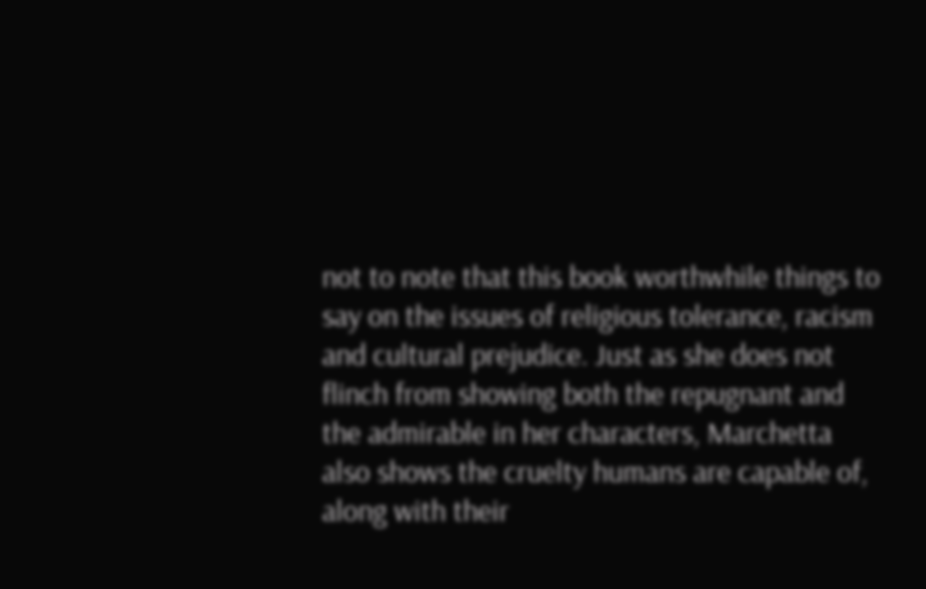not to note that this book worthwhile things to say on the issues of religious tolerance, racism and cultural prejudice. Just as she does not flinch from showing both the repugnant and the admirable in her characters, Marchetta also shows the cruelty humans are capable of, along with their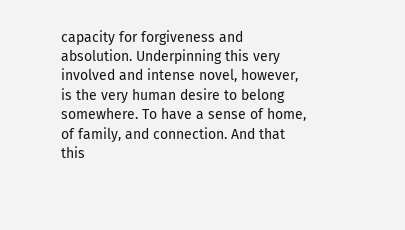capacity for forgiveness and absolution. Underpinning this very involved and intense novel, however, is the very human desire to belong somewhere. To have a sense of home, of family, and connection. And that this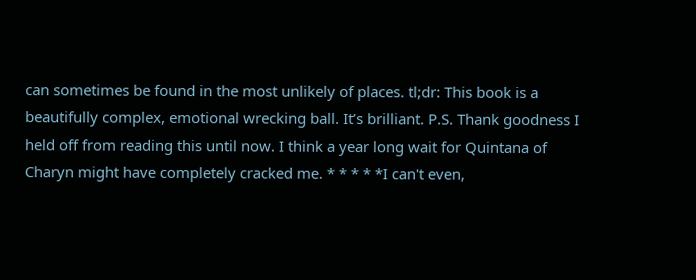can sometimes be found in the most unlikely of places. tl;dr: This book is a beautifully complex, emotional wrecking ball. It’s brilliant. P.S. Thank goodness I held off from reading this until now. I think a year long wait for Quintana of Charyn might have completely cracked me. * * * * *I can't even,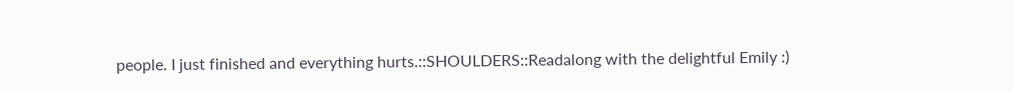people. I just finished and everything hurts.::SHOULDERS::Readalong with the delightful Emily :)